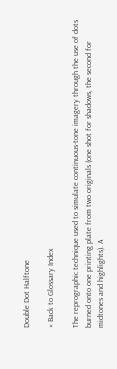Double Dot Halftone

« Back to Glossary Index

The reprographic technique used to simulate continuous-tone imagery through the use of dots burned onto one printing plate from two originals (one shot for shadows, the second for midtones and highlights). A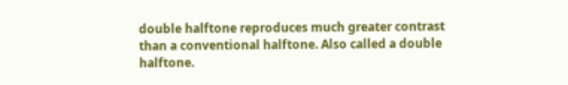double halftone reproduces much greater contrast than a conventional halftone. Also called a double halftone.